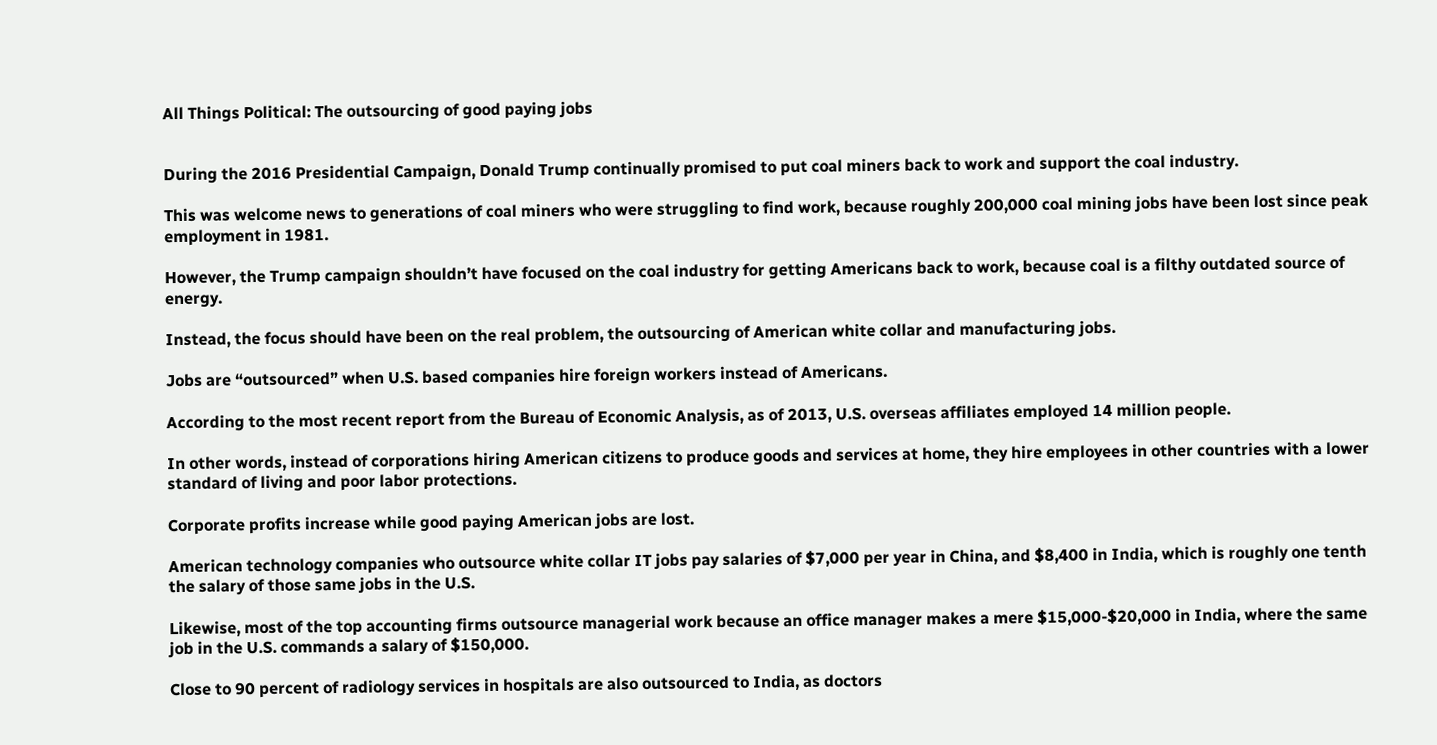All Things Political: The outsourcing of good paying jobs


During the 2016 Presidential Campaign, Donald Trump continually promised to put coal miners back to work and support the coal industry.

This was welcome news to generations of coal miners who were struggling to find work, because roughly 200,000 coal mining jobs have been lost since peak employment in 1981.

However, the Trump campaign shouldn’t have focused on the coal industry for getting Americans back to work, because coal is a filthy outdated source of energy.

Instead, the focus should have been on the real problem, the outsourcing of American white collar and manufacturing jobs.

Jobs are “outsourced” when U.S. based companies hire foreign workers instead of Americans.

According to the most recent report from the Bureau of Economic Analysis, as of 2013, U.S. overseas affiliates employed 14 million people.

In other words, instead of corporations hiring American citizens to produce goods and services at home, they hire employees in other countries with a lower standard of living and poor labor protections.

Corporate profits increase while good paying American jobs are lost.

American technology companies who outsource white collar IT jobs pay salaries of $7,000 per year in China, and $8,400 in India, which is roughly one tenth the salary of those same jobs in the U.S.

Likewise, most of the top accounting firms outsource managerial work because an office manager makes a mere $15,000-$20,000 in India, where the same job in the U.S. commands a salary of $150,000.

Close to 90 percent of radiology services in hospitals are also outsourced to India, as doctors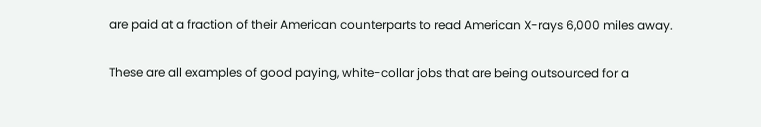are paid at a fraction of their American counterparts to read American X-rays 6,000 miles away.

These are all examples of good paying, white-collar jobs that are being outsourced for a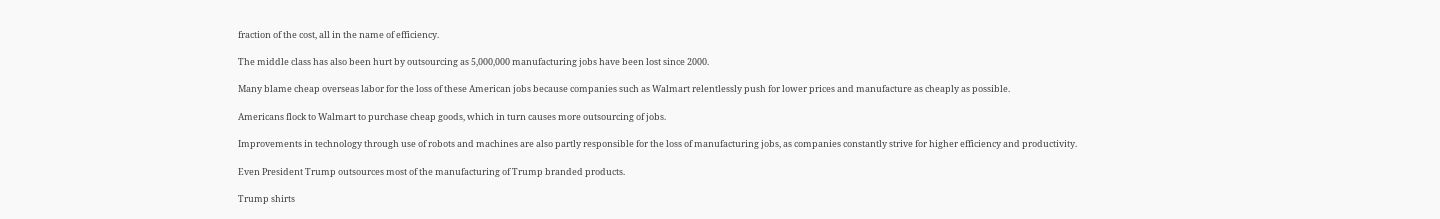fraction of the cost, all in the name of efficiency.

The middle class has also been hurt by outsourcing as 5,000,000 manufacturing jobs have been lost since 2000.

Many blame cheap overseas labor for the loss of these American jobs because companies such as Walmart relentlessly push for lower prices and manufacture as cheaply as possible.

Americans flock to Walmart to purchase cheap goods, which in turn causes more outsourcing of jobs.

Improvements in technology through use of robots and machines are also partly responsible for the loss of manufacturing jobs, as companies constantly strive for higher efficiency and productivity.

Even President Trump outsources most of the manufacturing of Trump branded products.

Trump shirts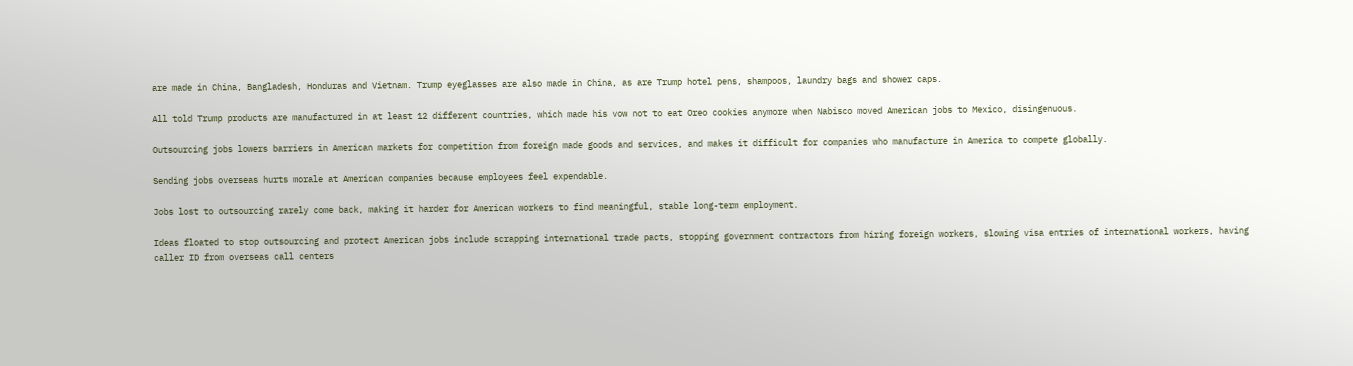are made in China, Bangladesh, Honduras and Vietnam. Trump eyeglasses are also made in China, as are Trump hotel pens, shampoos, laundry bags and shower caps.

All told Trump products are manufactured in at least 12 different countries, which made his vow not to eat Oreo cookies anymore when Nabisco moved American jobs to Mexico, disingenuous.

Outsourcing jobs lowers barriers in American markets for competition from foreign made goods and services, and makes it difficult for companies who manufacture in America to compete globally.

Sending jobs overseas hurts morale at American companies because employees feel expendable.

Jobs lost to outsourcing rarely come back, making it harder for American workers to find meaningful, stable long-term employment.

Ideas floated to stop outsourcing and protect American jobs include scrapping international trade pacts, stopping government contractors from hiring foreign workers, slowing visa entries of international workers, having caller ID from overseas call centers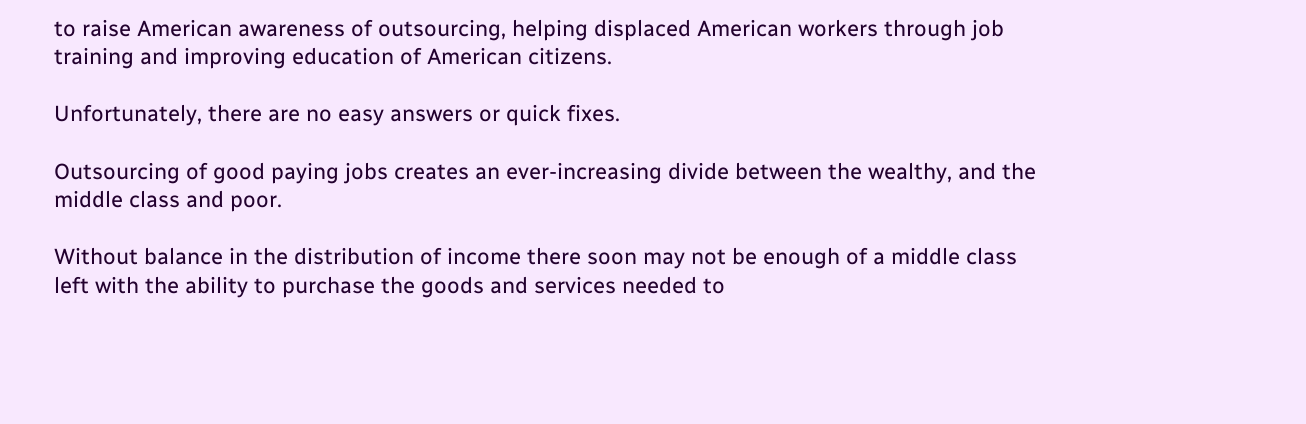to raise American awareness of outsourcing, helping displaced American workers through job training and improving education of American citizens.

Unfortunately, there are no easy answers or quick fixes.

Outsourcing of good paying jobs creates an ever-increasing divide between the wealthy, and the middle class and poor.

Without balance in the distribution of income there soon may not be enough of a middle class left with the ability to purchase the goods and services needed to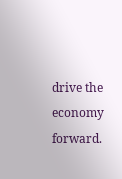drive the economy forward.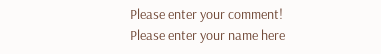Please enter your comment!
Please enter your name here